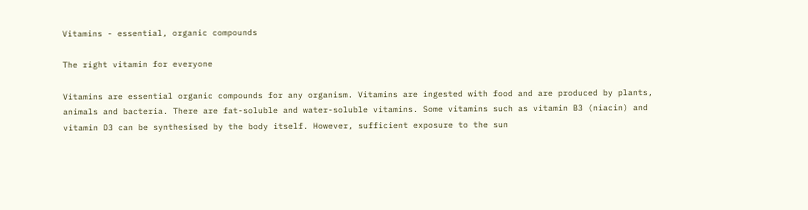Vitamins - essential, organic compounds

The right vitamin for everyone

Vitamins are essential organic compounds for any organism. Vitamins are ingested with food and are produced by plants, animals and bacteria. There are fat-soluble and water-soluble vitamins. Some vitamins such as vitamin B3 (niacin) and vitamin D3 can be synthesised by the body itself. However, sufficient exposure to the sun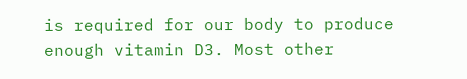is required for our body to produce enough vitamin D3. Most other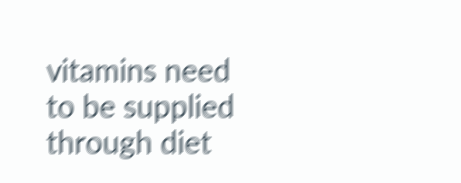vitamins need to be supplied through diet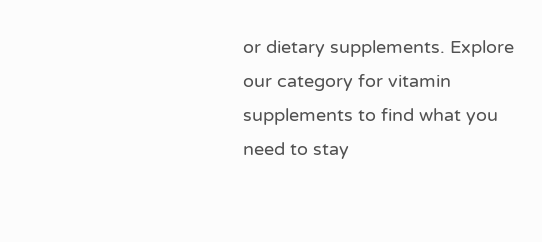or dietary supplements. Explore our category for vitamin supplements to find what you need to stay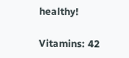healthy!

Vitamins: 42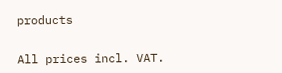products


All prices incl. VAT.